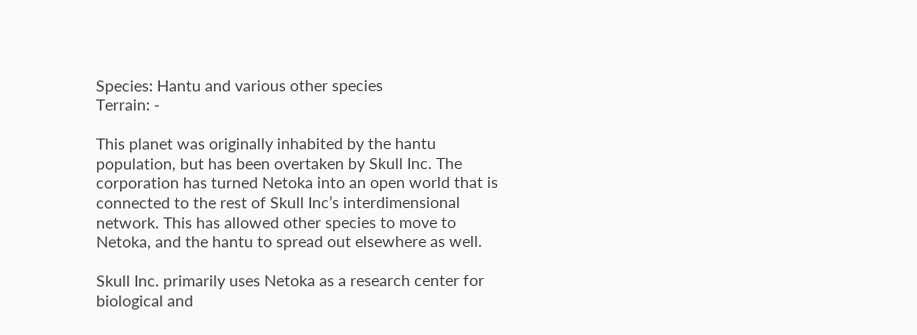Species: Hantu and various other species
Terrain: -

This planet was originally inhabited by the hantu population, but has been overtaken by Skull Inc. The corporation has turned Netoka into an open world that is connected to the rest of Skull Inc’s interdimensional network. This has allowed other species to move to Netoka, and the hantu to spread out elsewhere as well.

Skull Inc. primarily uses Netoka as a research center for biological and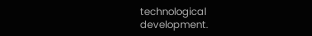technological development.